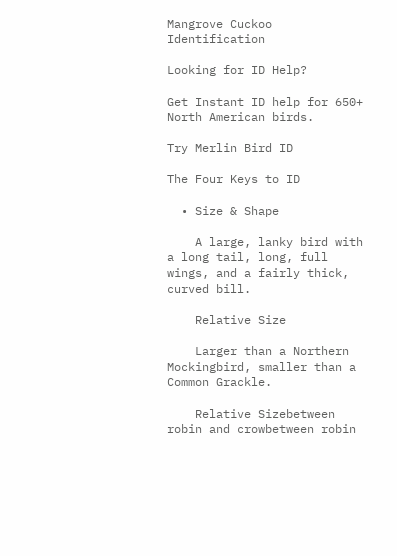Mangrove Cuckoo Identification

Looking for ID Help?

Get Instant ID help for 650+ North American birds.

Try Merlin Bird ID

The Four Keys to ID

  • Size & Shape

    A large, lanky bird with a long tail, long, full wings, and a fairly thick, curved bill.

    Relative Size

    Larger than a Northern Mockingbird, smaller than a Common Grackle.

    Relative Sizebetween robin and crowbetween robin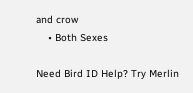and crow
    • Both Sexes

Need Bird ID Help? Try Merlin